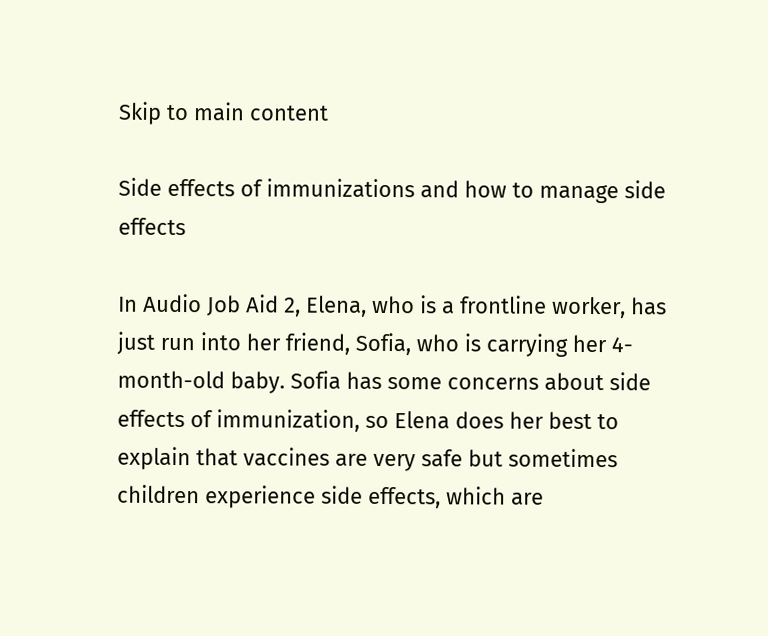Skip to main content

Side effects of immunizations and how to manage side effects

In Audio Job Aid 2, Elena, who is a frontline worker, has just run into her friend, Sofia, who is carrying her 4-month-old baby. Sofia has some concerns about side effects of immunization, so Elena does her best to explain that vaccines are very safe but sometimes children experience side effects, which are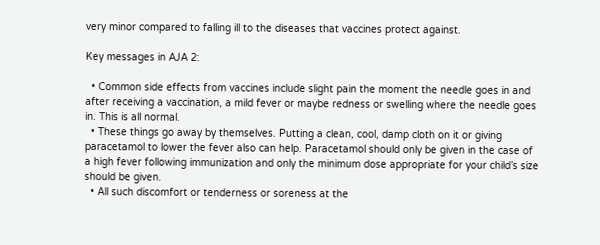very minor compared to falling ill to the diseases that vaccines protect against.

Key messages in AJA 2:

  • Common side effects from vaccines include slight pain the moment the needle goes in and after receiving a vaccination, a mild fever or maybe redness or swelling where the needle goes in. This is all normal.
  • These things go away by themselves. Putting a clean, cool, damp cloth on it or giving paracetamol to lower the fever also can help. Paracetamol should only be given in the case of a high fever following immunization and only the minimum dose appropriate for your child’s size should be given.
  • All such discomfort or tenderness or soreness at the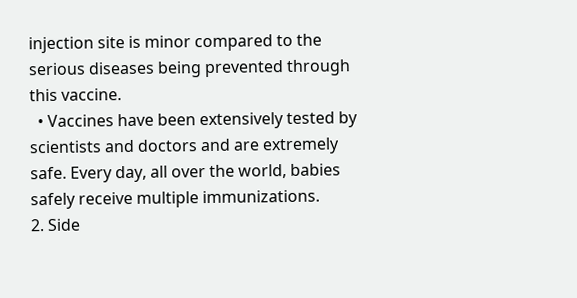injection site is minor compared to the serious diseases being prevented through this vaccine.
  • Vaccines have been extensively tested by scientists and doctors and are extremely safe. Every day, all over the world, babies safely receive multiple immunizations.
2. Side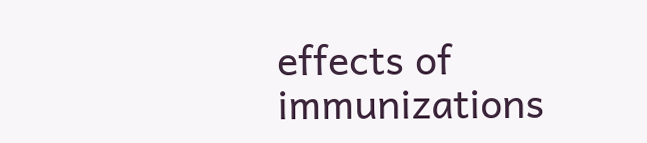effects of immunizations